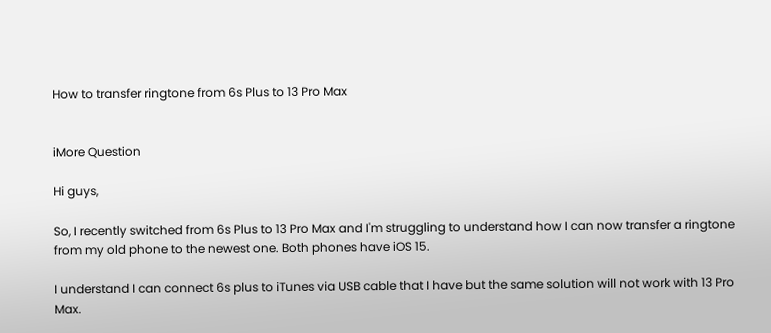How to transfer ringtone from 6s Plus to 13 Pro Max


iMore Question

Hi guys,

So, I recently switched from 6s Plus to 13 Pro Max and I'm struggling to understand how I can now transfer a ringtone from my old phone to the newest one. Both phones have iOS 15.

I understand I can connect 6s plus to iTunes via USB cable that I have but the same solution will not work with 13 Pro Max.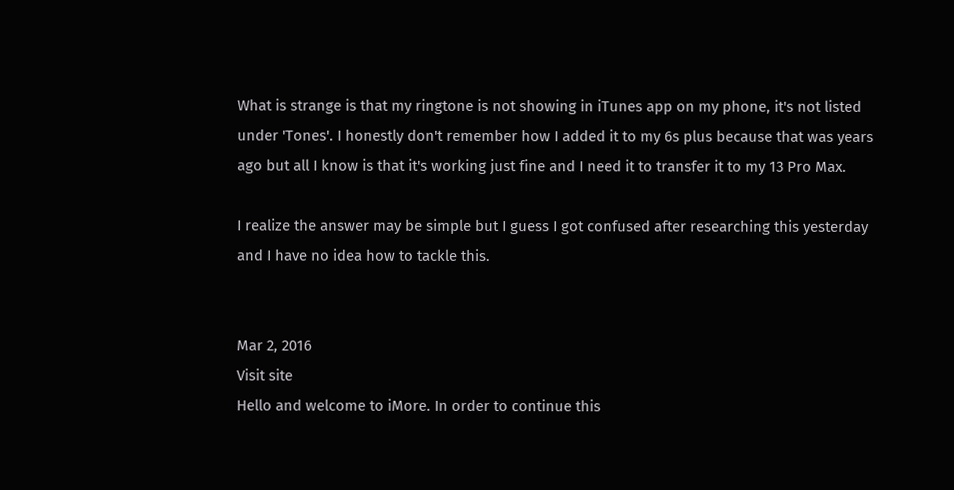What is strange is that my ringtone is not showing in iTunes app on my phone, it's not listed under 'Tones'. I honestly don't remember how I added it to my 6s plus because that was years ago but all I know is that it's working just fine and I need it to transfer it to my 13 Pro Max.

I realize the answer may be simple but I guess I got confused after researching this yesterday and I have no idea how to tackle this.


Mar 2, 2016
Visit site
Hello and welcome to iMore. In order to continue this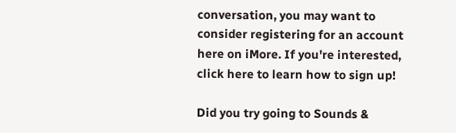conversation, you may want to consider registering for an account here on iMore. If you're interested, click here to learn how to sign up!

Did you try going to Sounds &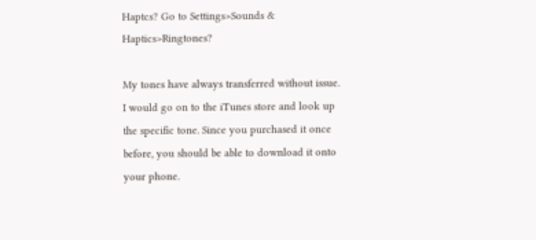Haptcs? Go to Settings>Sounds & Haptics>Ringtones?

My tones have always transferred without issue. I would go on to the iTunes store and look up the specific tone. Since you purchased it once before, you should be able to download it onto your phone.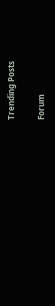Trending Posts

Forum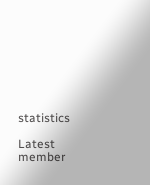statistics

Latest member